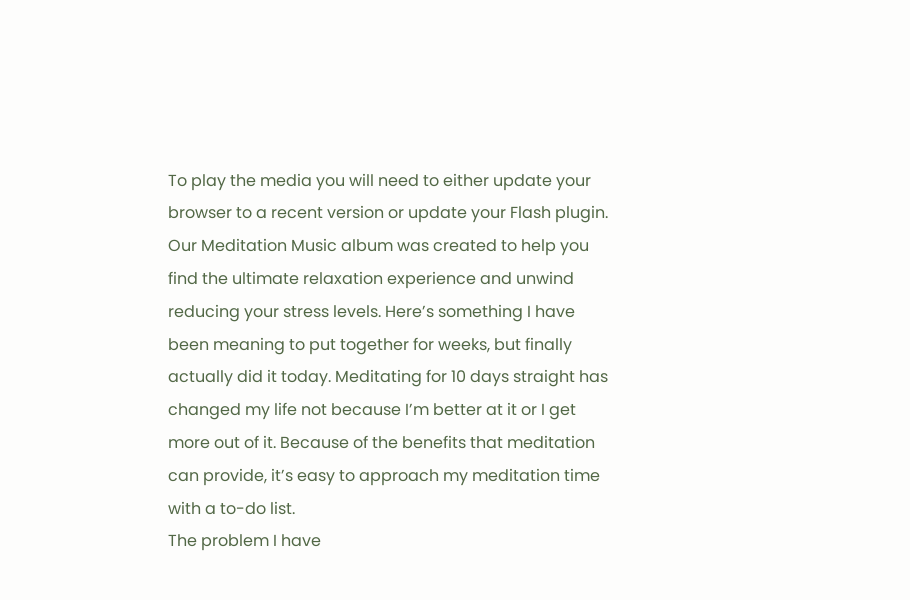To play the media you will need to either update your browser to a recent version or update your Flash plugin.
Our Meditation Music album was created to help you find the ultimate relaxation experience and unwind reducing your stress levels. Here’s something I have been meaning to put together for weeks, but finally actually did it today. Meditating for 10 days straight has changed my life not because I’m better at it or I get more out of it. Because of the benefits that meditation can provide, it’s easy to approach my meditation time with a to-do list.
The problem I have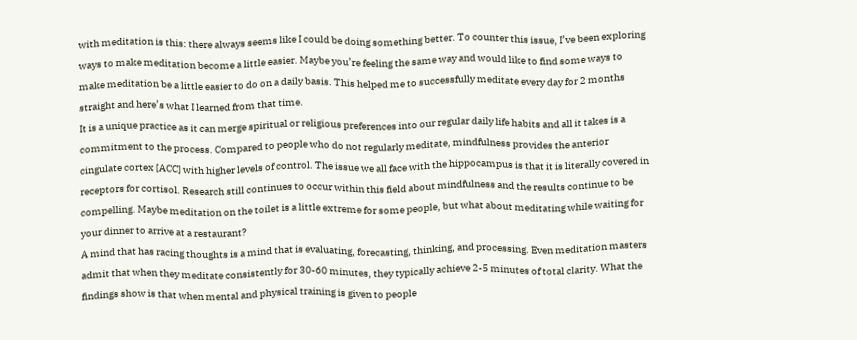with meditation is this: there always seems like I could be doing something better. To counter this issue, I’ve been exploring ways to make meditation become a little easier. Maybe you’re feeling the same way and would like to find some ways to make meditation be a little easier to do on a daily basis. This helped me to successfully meditate every day for 2 months straight and here’s what I learned from that time.
It is a unique practice as it can merge spiritual or religious preferences into our regular daily life habits and all it takes is a commitment to the process. Compared to people who do not regularly meditate, mindfulness provides the anterior cingulate cortex [ACC] with higher levels of control. The issue we all face with the hippocampus is that it is literally covered in receptors for cortisol. Research still continues to occur within this field about mindfulness and the results continue to be compelling. Maybe meditation on the toilet is a little extreme for some people, but what about meditating while waiting for your dinner to arrive at a restaurant?
A mind that has racing thoughts is a mind that is evaluating, forecasting, thinking, and processing. Even meditation masters admit that when they meditate consistently for 30-60 minutes, they typically achieve 2-5 minutes of total clarity. What the findings show is that when mental and physical training is given to people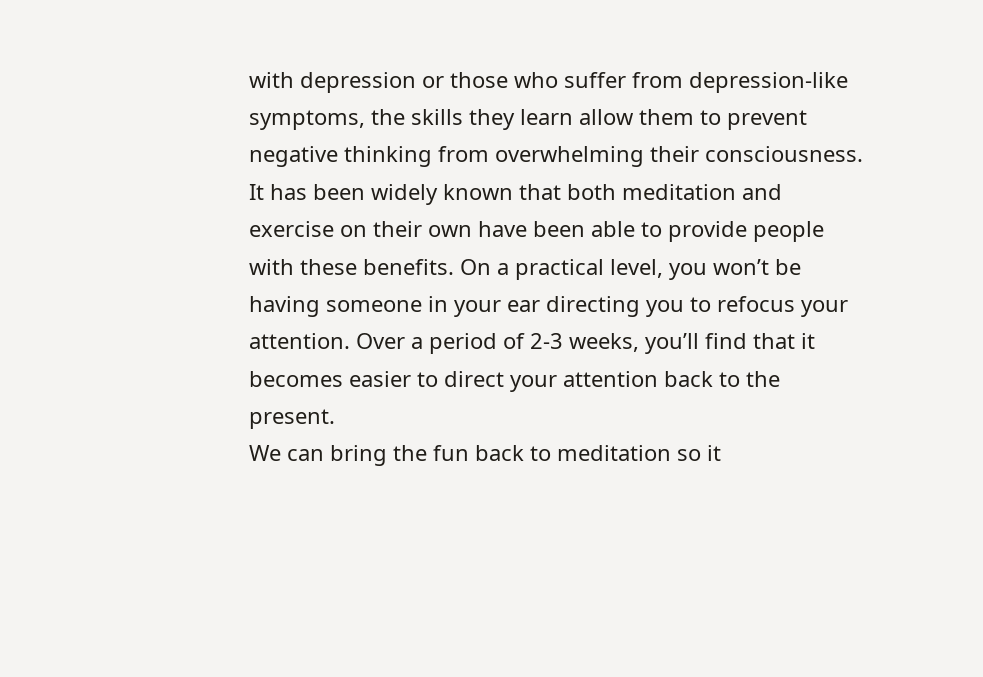with depression or those who suffer from depression-like symptoms, the skills they learn allow them to prevent negative thinking from overwhelming their consciousness.
It has been widely known that both meditation and exercise on their own have been able to provide people with these benefits. On a practical level, you won’t be having someone in your ear directing you to refocus your attention. Over a period of 2-3 weeks, you’ll find that it becomes easier to direct your attention back to the present.
We can bring the fun back to meditation so it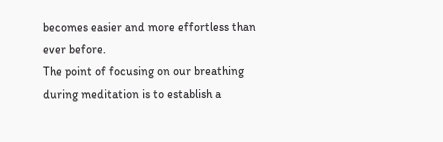becomes easier and more effortless than ever before.
The point of focusing on our breathing during meditation is to establish a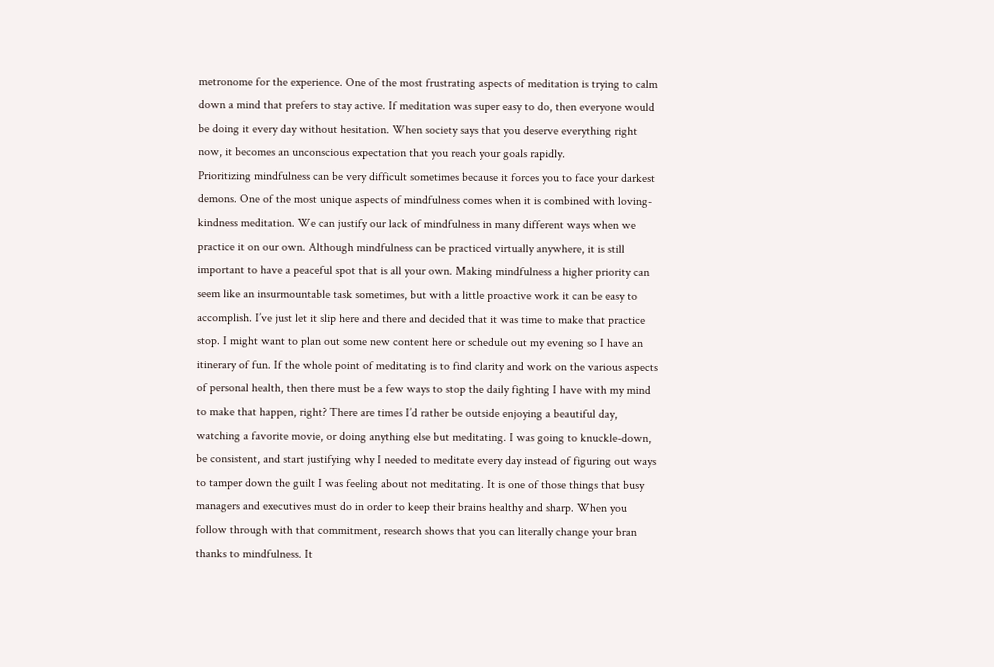metronome for the experience. One of the most frustrating aspects of meditation is trying to calm down a mind that prefers to stay active. If meditation was super easy to do, then everyone would be doing it every day without hesitation. When society says that you deserve everything right now, it becomes an unconscious expectation that you reach your goals rapidly.
Prioritizing mindfulness can be very difficult sometimes because it forces you to face your darkest demons. One of the most unique aspects of mindfulness comes when it is combined with loving-kindness meditation. We can justify our lack of mindfulness in many different ways when we practice it on our own. Although mindfulness can be practiced virtually anywhere, it is still important to have a peaceful spot that is all your own. Making mindfulness a higher priority can seem like an insurmountable task sometimes, but with a little proactive work it can be easy to accomplish. I’ve just let it slip here and there and decided that it was time to make that practice stop. I might want to plan out some new content here or schedule out my evening so I have an itinerary of fun. If the whole point of meditating is to find clarity and work on the various aspects of personal health, then there must be a few ways to stop the daily fighting I have with my mind to make that happen, right? There are times I’d rather be outside enjoying a beautiful day, watching a favorite movie, or doing anything else but meditating. I was going to knuckle-down, be consistent, and start justifying why I needed to meditate every day instead of figuring out ways to tamper down the guilt I was feeling about not meditating. It is one of those things that busy managers and executives must do in order to keep their brains healthy and sharp. When you follow through with that commitment, research shows that you can literally change your bran thanks to mindfulness. It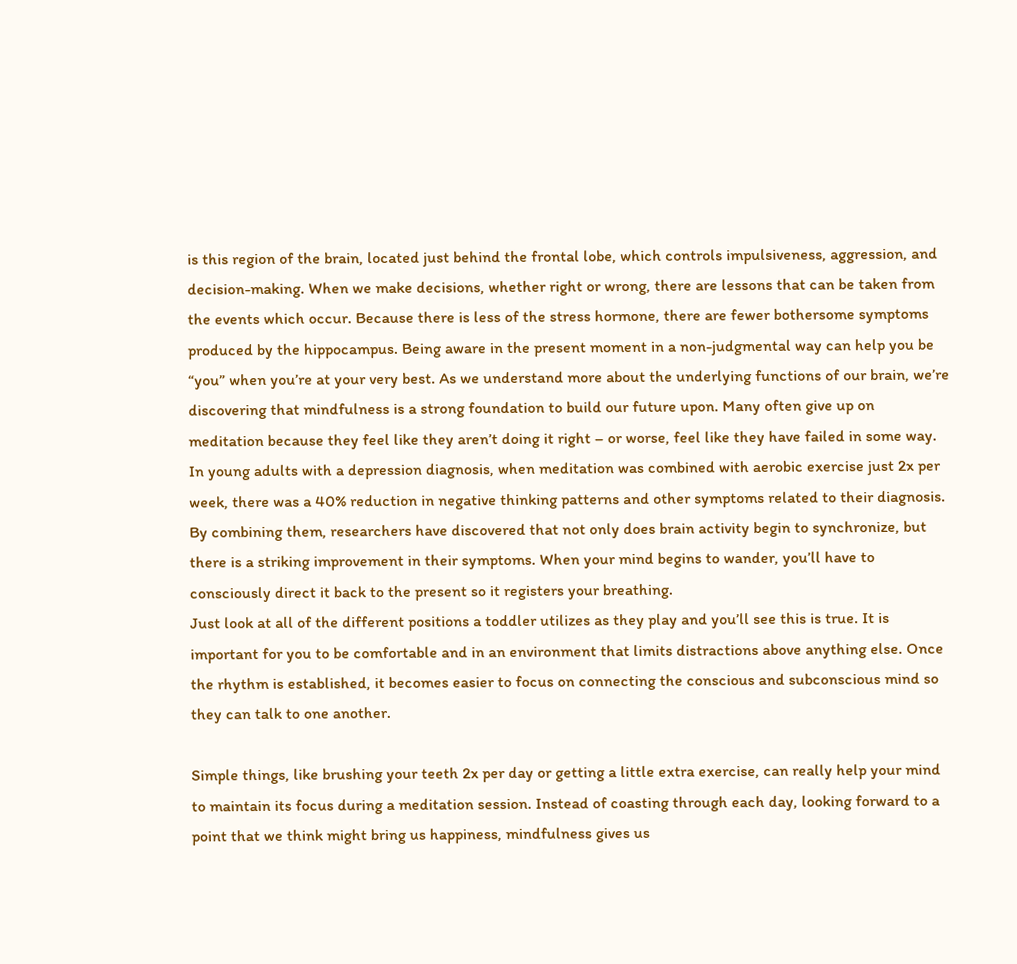is this region of the brain, located just behind the frontal lobe, which controls impulsiveness, aggression, and decision-making. When we make decisions, whether right or wrong, there are lessons that can be taken from the events which occur. Because there is less of the stress hormone, there are fewer bothersome symptoms produced by the hippocampus. Being aware in the present moment in a non-judgmental way can help you be “you” when you’re at your very best. As we understand more about the underlying functions of our brain, we’re discovering that mindfulness is a strong foundation to build our future upon. Many often give up on meditation because they feel like they aren’t doing it right – or worse, feel like they have failed in some way. In young adults with a depression diagnosis, when meditation was combined with aerobic exercise just 2x per week, there was a 40% reduction in negative thinking patterns and other symptoms related to their diagnosis. By combining them, researchers have discovered that not only does brain activity begin to synchronize, but there is a striking improvement in their symptoms. When your mind begins to wander, you’ll have to consciously direct it back to the present so it registers your breathing.
Just look at all of the different positions a toddler utilizes as they play and you’ll see this is true. It is important for you to be comfortable and in an environment that limits distractions above anything else. Once the rhythm is established, it becomes easier to focus on connecting the conscious and subconscious mind so they can talk to one another.

Simple things, like brushing your teeth 2x per day or getting a little extra exercise, can really help your mind to maintain its focus during a meditation session. Instead of coasting through each day, looking forward to a point that we think might bring us happiness, mindfulness gives us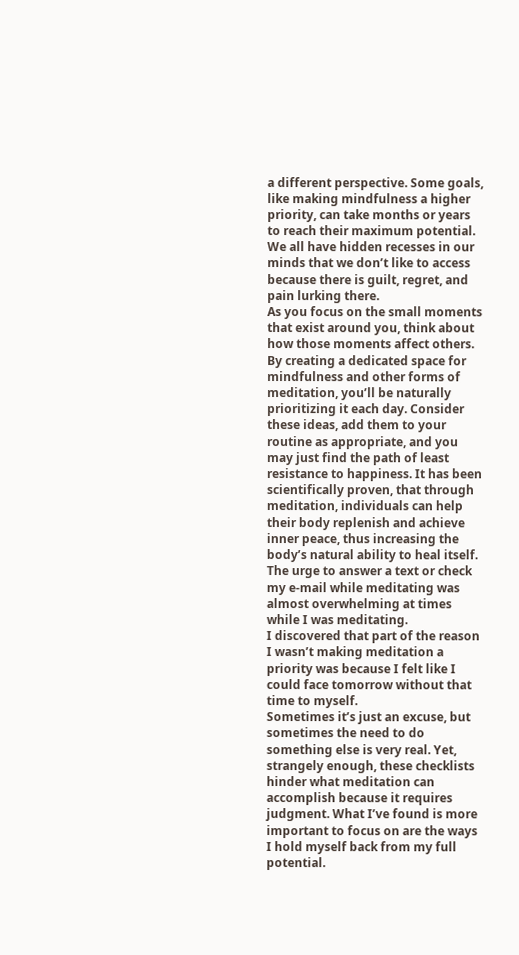a different perspective. Some goals, like making mindfulness a higher priority, can take months or years to reach their maximum potential. We all have hidden recesses in our minds that we don’t like to access because there is guilt, regret, and pain lurking there.
As you focus on the small moments that exist around you, think about how those moments affect others. By creating a dedicated space for mindfulness and other forms of meditation, you’ll be naturally prioritizing it each day. Consider these ideas, add them to your routine as appropriate, and you may just find the path of least resistance to happiness. It has been scientifically proven, that through meditation, individuals can help their body replenish and achieve inner peace, thus increasing the body’s natural ability to heal itself.
The urge to answer a text or check my e-mail while meditating was almost overwhelming at times while I was meditating.
I discovered that part of the reason I wasn’t making meditation a priority was because I felt like I could face tomorrow without that time to myself.
Sometimes it’s just an excuse, but sometimes the need to do something else is very real. Yet, strangely enough, these checklists hinder what meditation can accomplish because it requires judgment. What I’ve found is more important to focus on are the ways I hold myself back from my full potential.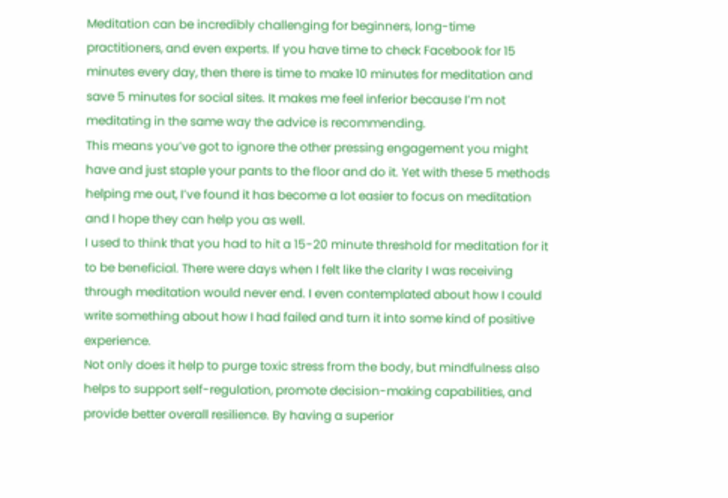Meditation can be incredibly challenging for beginners, long-time practitioners, and even experts. If you have time to check Facebook for 15 minutes every day, then there is time to make 10 minutes for meditation and save 5 minutes for social sites. It makes me feel inferior because I’m not meditating in the same way the advice is recommending.
This means you’ve got to ignore the other pressing engagement you might have and just staple your pants to the floor and do it. Yet with these 5 methods helping me out, I’ve found it has become a lot easier to focus on meditation and I hope they can help you as well.
I used to think that you had to hit a 15-20 minute threshold for meditation for it to be beneficial. There were days when I felt like the clarity I was receiving through meditation would never end. I even contemplated about how I could write something about how I had failed and turn it into some kind of positive experience.
Not only does it help to purge toxic stress from the body, but mindfulness also helps to support self-regulation, promote decision-making capabilities, and provide better overall resilience. By having a superior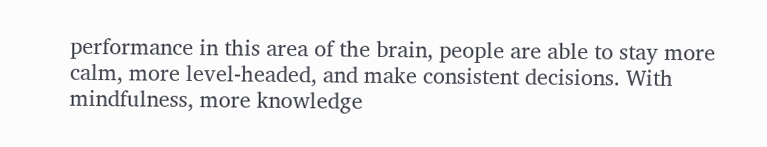performance in this area of the brain, people are able to stay more calm, more level-headed, and make consistent decisions. With mindfulness, more knowledge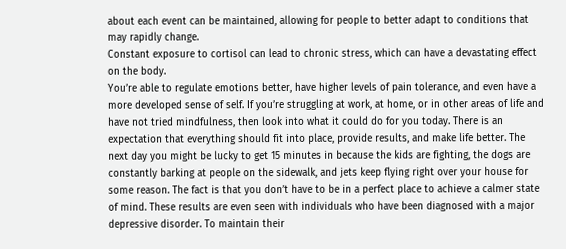about each event can be maintained, allowing for people to better adapt to conditions that may rapidly change.
Constant exposure to cortisol can lead to chronic stress, which can have a devastating effect on the body.
You’re able to regulate emotions better, have higher levels of pain tolerance, and even have a more developed sense of self. If you’re struggling at work, at home, or in other areas of life and have not tried mindfulness, then look into what it could do for you today. There is an expectation that everything should fit into place, provide results, and make life better. The next day you might be lucky to get 15 minutes in because the kids are fighting, the dogs are constantly barking at people on the sidewalk, and jets keep flying right over your house for some reason. The fact is that you don’t have to be in a perfect place to achieve a calmer state of mind. These results are even seen with individuals who have been diagnosed with a major depressive disorder. To maintain their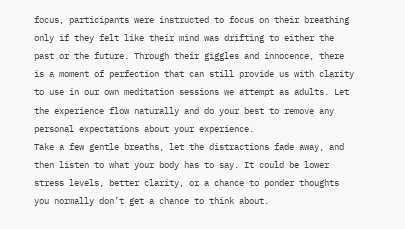focus, participants were instructed to focus on their breathing only if they felt like their mind was drifting to either the past or the future. Through their giggles and innocence, there is a moment of perfection that can still provide us with clarity to use in our own meditation sessions we attempt as adults. Let the experience flow naturally and do your best to remove any personal expectations about your experience.
Take a few gentle breaths, let the distractions fade away, and then listen to what your body has to say. It could be lower stress levels, better clarity, or a chance to ponder thoughts you normally don’t get a chance to think about.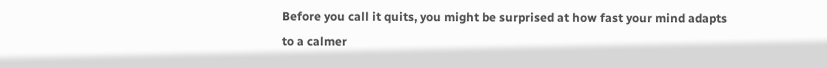Before you call it quits, you might be surprised at how fast your mind adapts to a calmer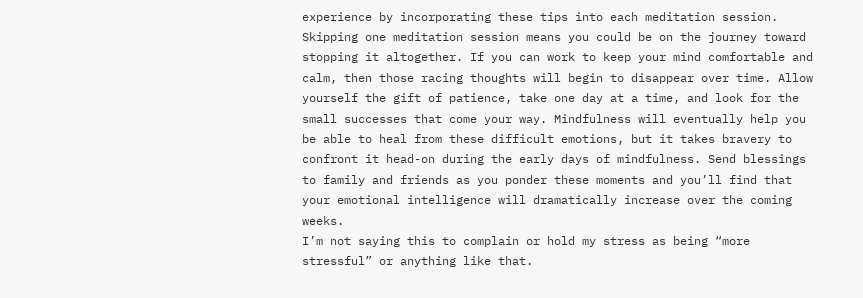experience by incorporating these tips into each meditation session. Skipping one meditation session means you could be on the journey toward stopping it altogether. If you can work to keep your mind comfortable and calm, then those racing thoughts will begin to disappear over time. Allow yourself the gift of patience, take one day at a time, and look for the small successes that come your way. Mindfulness will eventually help you be able to heal from these difficult emotions, but it takes bravery to confront it head-on during the early days of mindfulness. Send blessings to family and friends as you ponder these moments and you’ll find that your emotional intelligence will dramatically increase over the coming weeks.
I’m not saying this to complain or hold my stress as being “more stressful” or anything like that.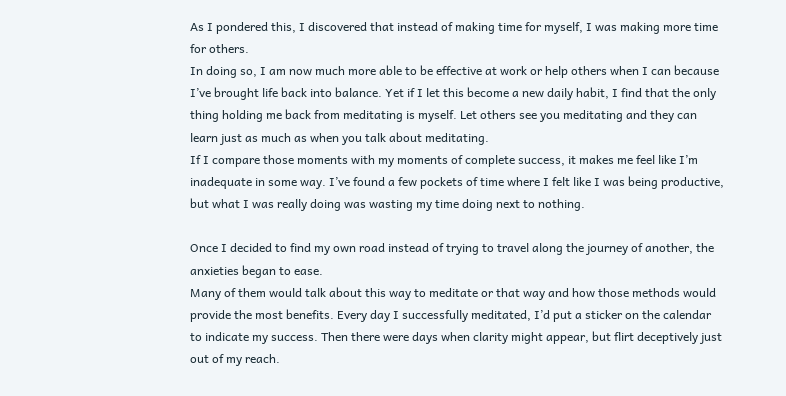As I pondered this, I discovered that instead of making time for myself, I was making more time for others.
In doing so, I am now much more able to be effective at work or help others when I can because I’ve brought life back into balance. Yet if I let this become a new daily habit, I find that the only thing holding me back from meditating is myself. Let others see you meditating and they can learn just as much as when you talk about meditating.
If I compare those moments with my moments of complete success, it makes me feel like I’m inadequate in some way. I’ve found a few pockets of time where I felt like I was being productive, but what I was really doing was wasting my time doing next to nothing.

Once I decided to find my own road instead of trying to travel along the journey of another, the anxieties began to ease.
Many of them would talk about this way to meditate or that way and how those methods would provide the most benefits. Every day I successfully meditated, I’d put a sticker on the calendar to indicate my success. Then there were days when clarity might appear, but flirt deceptively just out of my reach.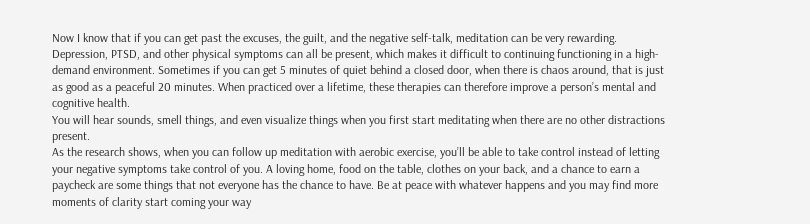Now I know that if you can get past the excuses, the guilt, and the negative self-talk, meditation can be very rewarding. Depression, PTSD, and other physical symptoms can all be present, which makes it difficult to continuing functioning in a high-demand environment. Sometimes if you can get 5 minutes of quiet behind a closed door, when there is chaos around, that is just as good as a peaceful 20 minutes. When practiced over a lifetime, these therapies can therefore improve a person’s mental and cognitive health.
You will hear sounds, smell things, and even visualize things when you first start meditating when there are no other distractions present.
As the research shows, when you can follow up meditation with aerobic exercise, you’ll be able to take control instead of letting your negative symptoms take control of you. A loving home, food on the table, clothes on your back, and a chance to earn a paycheck are some things that not everyone has the chance to have. Be at peace with whatever happens and you may find more moments of clarity start coming your way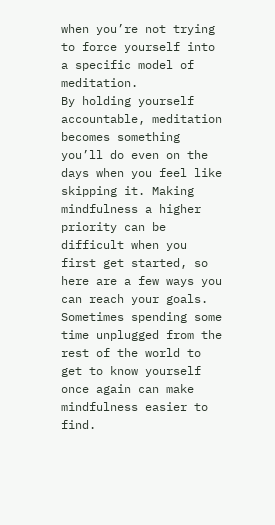when you’re not trying to force yourself into a specific model of meditation.
By holding yourself accountable, meditation becomes something you’ll do even on the days when you feel like skipping it. Making mindfulness a higher priority can be difficult when you first get started, so here are a few ways you can reach your goals. Sometimes spending some time unplugged from the rest of the world to get to know yourself once again can make mindfulness easier to find.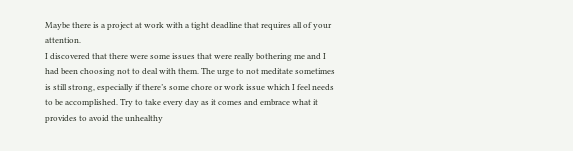Maybe there is a project at work with a tight deadline that requires all of your attention.
I discovered that there were some issues that were really bothering me and I had been choosing not to deal with them. The urge to not meditate sometimes is still strong, especially if there’s some chore or work issue which I feel needs to be accomplished. Try to take every day as it comes and embrace what it provides to avoid the unhealthy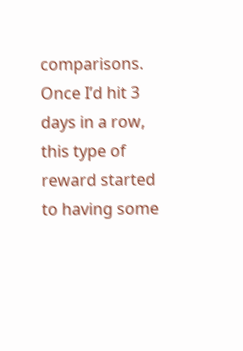comparisons. Once I’d hit 3 days in a row, this type of reward started to having some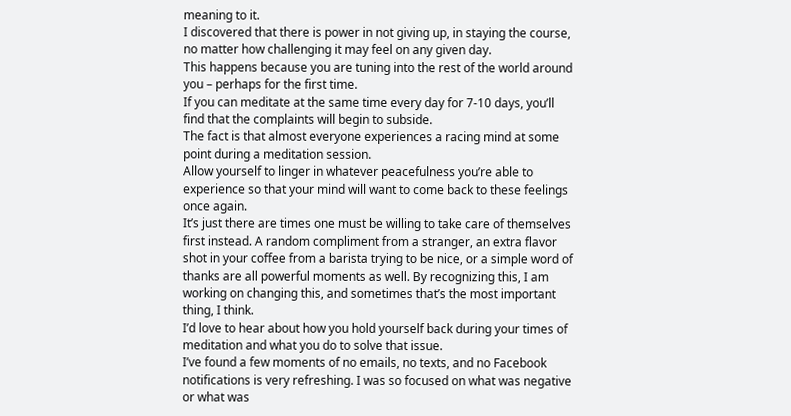meaning to it.
I discovered that there is power in not giving up, in staying the course, no matter how challenging it may feel on any given day.
This happens because you are tuning into the rest of the world around you – perhaps for the first time.
If you can meditate at the same time every day for 7-10 days, you’ll find that the complaints will begin to subside.
The fact is that almost everyone experiences a racing mind at some point during a meditation session.
Allow yourself to linger in whatever peacefulness you’re able to experience so that your mind will want to come back to these feelings once again.
It’s just there are times one must be willing to take care of themselves first instead. A random compliment from a stranger, an extra flavor shot in your coffee from a barista trying to be nice, or a simple word of thanks are all powerful moments as well. By recognizing this, I am working on changing this, and sometimes that’s the most important thing, I think.
I’d love to hear about how you hold yourself back during your times of meditation and what you do to solve that issue.
I’ve found a few moments of no emails, no texts, and no Facebook notifications is very refreshing. I was so focused on what was negative or what was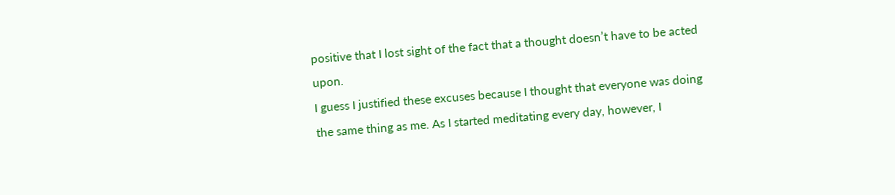positive that I lost sight of the fact that a thought doesn’t have to be acted upon.
I guess I justified these excuses because I thought that everyone was doing the same thing as me. As I started meditating every day, however, I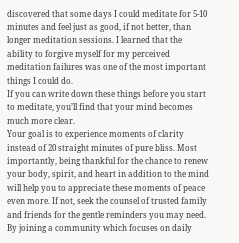discovered that some days I could meditate for 5-10 minutes and feel just as good, if not better, than longer meditation sessions. I learned that the ability to forgive myself for my perceived meditation failures was one of the most important things I could do.
If you can write down these things before you start to meditate, you’ll find that your mind becomes much more clear.
Your goal is to experience moments of clarity instead of 20 straight minutes of pure bliss. Most importantly, being thankful for the chance to renew your body, spirit, and heart in addition to the mind will help you to appreciate these moments of peace even more. If not, seek the counsel of trusted family and friends for the gentle reminders you may need.
By joining a community which focuses on daily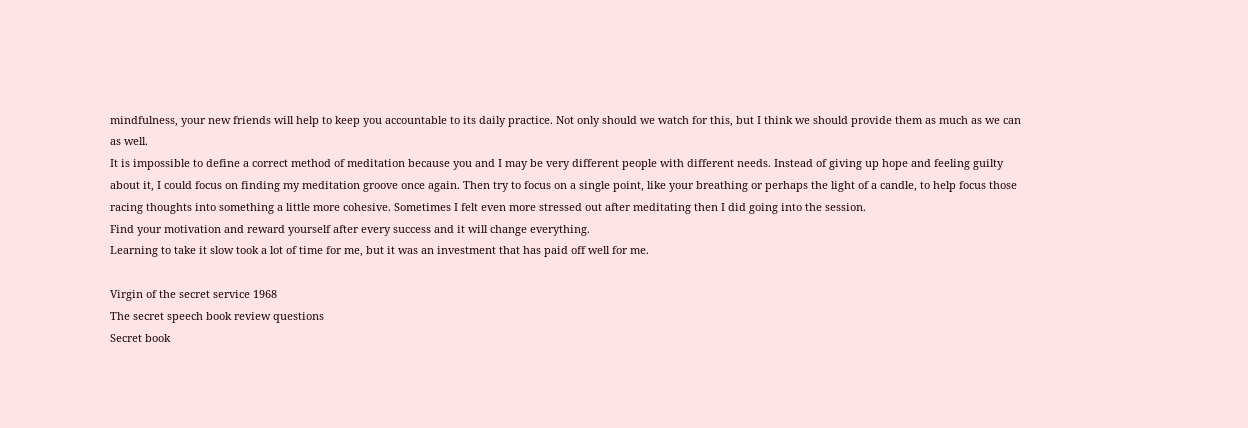mindfulness, your new friends will help to keep you accountable to its daily practice. Not only should we watch for this, but I think we should provide them as much as we can as well.
It is impossible to define a correct method of meditation because you and I may be very different people with different needs. Instead of giving up hope and feeling guilty about it, I could focus on finding my meditation groove once again. Then try to focus on a single point, like your breathing or perhaps the light of a candle, to help focus those racing thoughts into something a little more cohesive. Sometimes I felt even more stressed out after meditating then I did going into the session.
Find your motivation and reward yourself after every success and it will change everything.
Learning to take it slow took a lot of time for me, but it was an investment that has paid off well for me.

Virgin of the secret service 1968
The secret speech book review questions
Secret book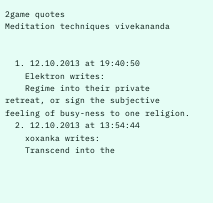2game quotes
Meditation techniques vivekananda


  1. 12.10.2013 at 19:40:50
    Elektron writes:
    Regime into their private retreat, or sign the subjective feeling of busy-ness to one religion.
  2. 12.10.2013 at 13:54:44
    xoxanka writes:
    Transcend into the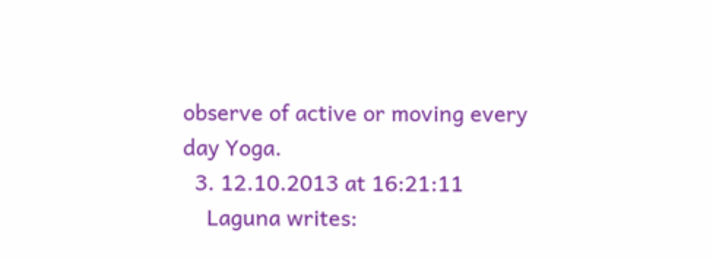observe of active or moving every day Yoga.
  3. 12.10.2013 at 16:21:11
    Laguna writes: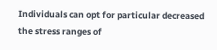Individuals can opt for particular decreased the stress ranges of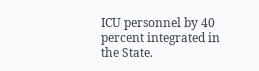ICU personnel by 40 percent integrated in the State.